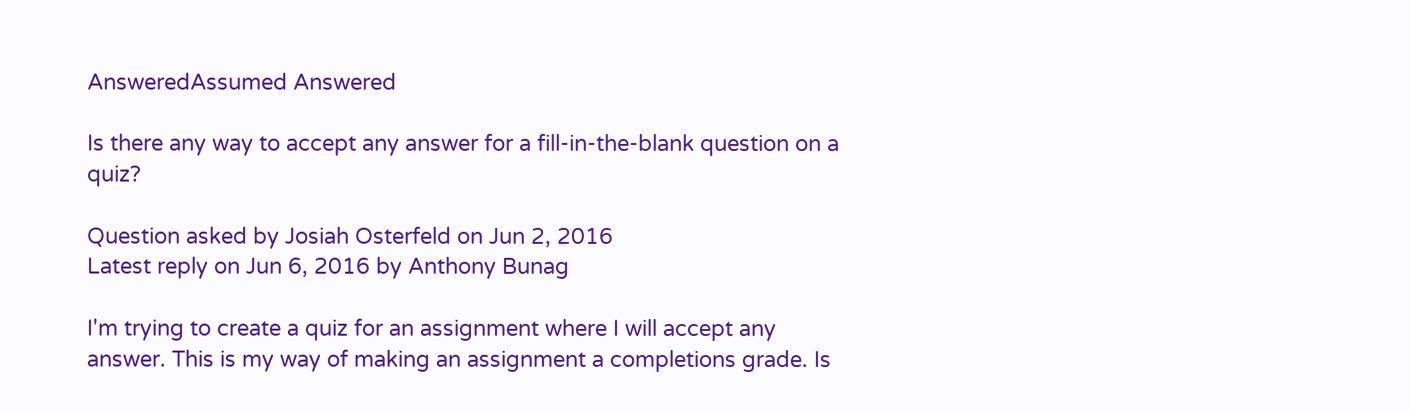AnsweredAssumed Answered

Is there any way to accept any answer for a fill-in-the-blank question on a quiz?

Question asked by Josiah Osterfeld on Jun 2, 2016
Latest reply on Jun 6, 2016 by Anthony Bunag

I'm trying to create a quiz for an assignment where I will accept any answer. This is my way of making an assignment a completions grade. Is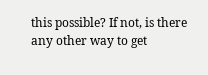this possible? If not, is there any other way to get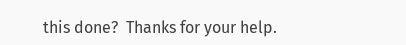this done?  Thanks for your help.